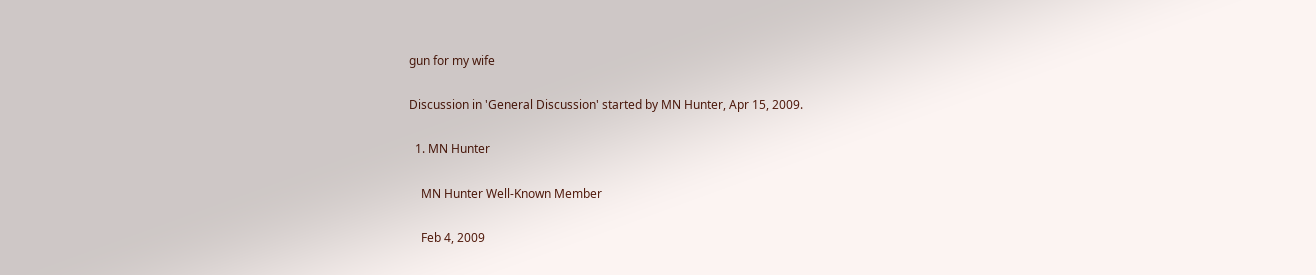gun for my wife

Discussion in 'General Discussion' started by MN Hunter, Apr 15, 2009.

  1. MN Hunter

    MN Hunter Well-Known Member

    Feb 4, 2009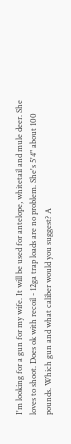I'm looking for a gun for my wife. It will be used for antelope, whitetail and mule deer. She loves to shoot. Does ok with recoil - 12ga trap loads are no problem. She's 5'4" about 100 pounds. Which gun and what caliber would you suggest? A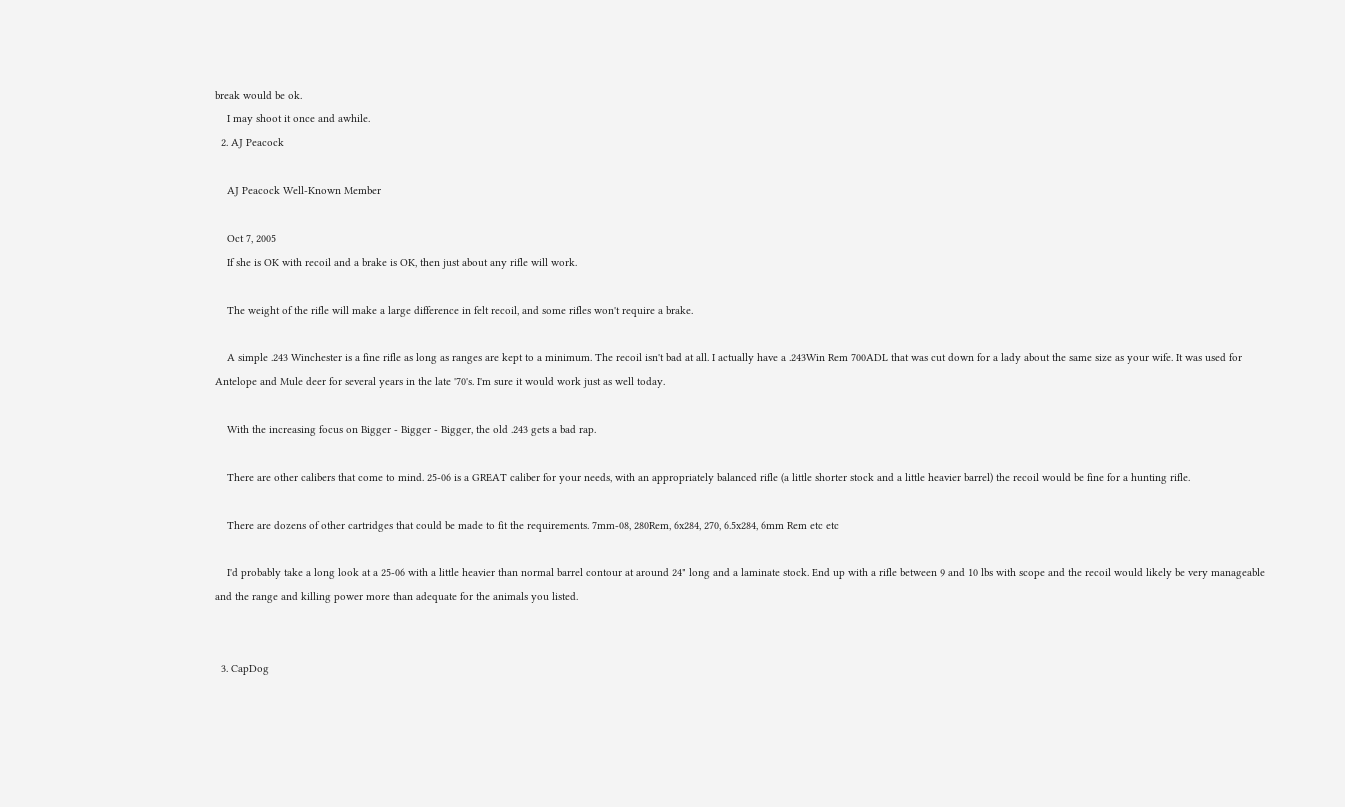break would be ok.
    I may shoot it once and awhile.
  2. AJ Peacock

    AJ Peacock Well-Known Member

    Oct 7, 2005
    If she is OK with recoil and a brake is OK, then just about any rifle will work.

    The weight of the rifle will make a large difference in felt recoil, and some rifles won't require a brake.

    A simple .243 Winchester is a fine rifle as long as ranges are kept to a minimum. The recoil isn't bad at all. I actually have a .243Win Rem 700ADL that was cut down for a lady about the same size as your wife. It was used for Antelope and Mule deer for several years in the late '70's. I'm sure it would work just as well today.

    With the increasing focus on Bigger - Bigger - Bigger, the old .243 gets a bad rap.

    There are other calibers that come to mind. 25-06 is a GREAT caliber for your needs, with an appropriately balanced rifle (a little shorter stock and a little heavier barrel) the recoil would be fine for a hunting rifle.

    There are dozens of other cartridges that could be made to fit the requirements. 7mm-08, 280Rem, 6x284, 270, 6.5x284, 6mm Rem etc etc

    I'd probably take a long look at a 25-06 with a little heavier than normal barrel contour at around 24" long and a laminate stock. End up with a rifle between 9 and 10 lbs with scope and the recoil would likely be very manageable and the range and killing power more than adequate for the animals you listed.


  3. CapDog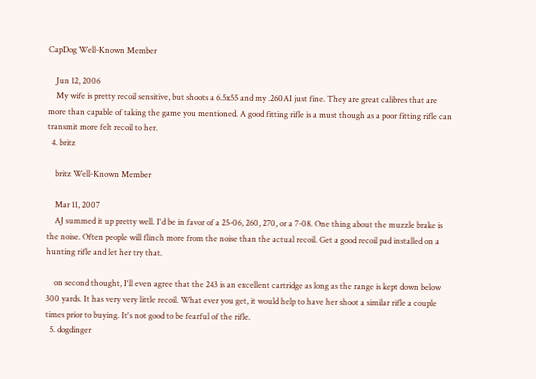CapDog Well-Known Member

    Jun 12, 2006
    My wife is pretty recoil sensitive, but shoots a 6.5x55 and my .260AI just fine. They are great calibres that are more than capable of taking the game you mentioned. A good fitting rifle is a must though as a poor fitting rifle can transmit more felt recoil to her.
  4. britz

    britz Well-Known Member

    Mar 11, 2007
    AJ summed it up pretty well. I'd be in favor of a 25-06, 260, 270, or a 7-08. One thing about the muzzle brake is the noise. Often people will flinch more from the noise than the actual recoil. Get a good recoil pad installed on a hunting rifle and let her try that.

    on second thought, I'll even agree that the 243 is an excellent cartridge as long as the range is kept down below 300 yards. It has very very little recoil. What ever you get, it would help to have her shoot a similar rifle a couple times prior to buying. It's not good to be fearful of the rifle.
  5. dogdinger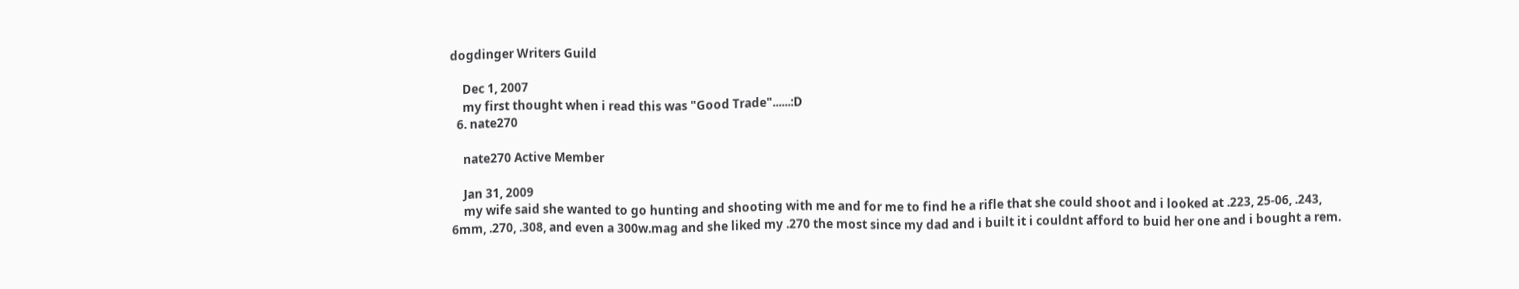dogdinger Writers Guild

    Dec 1, 2007
    my first thought when i read this was "Good Trade"......:D
  6. nate270

    nate270 Active Member

    Jan 31, 2009
    my wife said she wanted to go hunting and shooting with me and for me to find he a rifle that she could shoot and i looked at .223, 25-06, .243, 6mm, .270, .308, and even a 300w.mag and she liked my .270 the most since my dad and i built it i couldnt afford to buid her one and i bought a rem.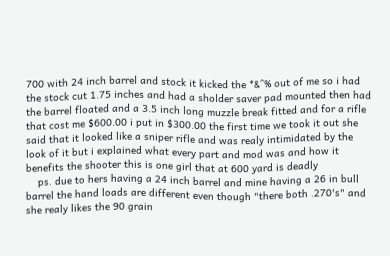700 with 24 inch barrel and stock it kicked the *&^% out of me so i had the stock cut 1.75 inches and had a sholder saver pad mounted then had the barrel floated and a 3.5 inch long muzzle break fitted and for a rifle that cost me $600.00 i put in $300.00 the first time we took it out she said that it looked like a sniper rifle and was realy intimidated by the look of it but i explained what every part and mod was and how it benefits the shooter this is one girl that at 600 yard is deadly
    ps. due to hers having a 24 inch barrel and mine having a 26 in bull barrel the hand loads are different even though "there both .270's" and she realy likes the 90 grain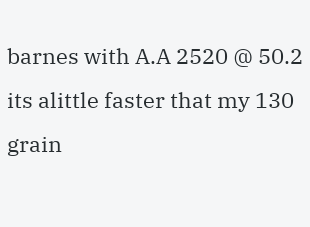barnes with A.A 2520 @ 50.2 its alittle faster that my 130 grain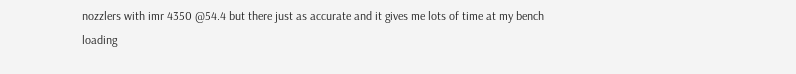nozzlers with imr 4350 @54.4 but there just as accurate and it gives me lots of time at my bench loading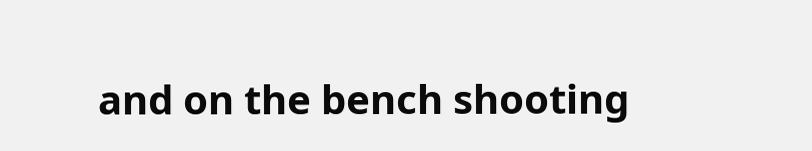and on the bench shooting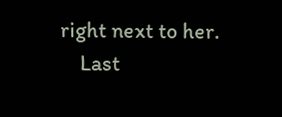right next to her.
    Last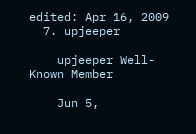edited: Apr 16, 2009
  7. upjeeper

    upjeeper Well-Known Member

    Jun 5,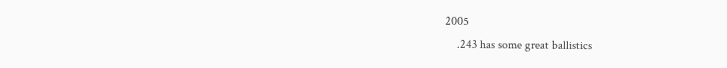2005
    .243 has some great ballistics